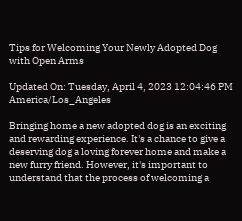Tips for Welcoming Your Newly Adopted Dog with Open Arms

Updated On: Tuesday, April 4, 2023 12:04:46 PM America/Los_Angeles

Bringing home a new adopted dog is an exciting and rewarding experience. It's a chance to give a deserving dog a loving forever home and make a new furry friend. However, it's important to understand that the process of welcoming a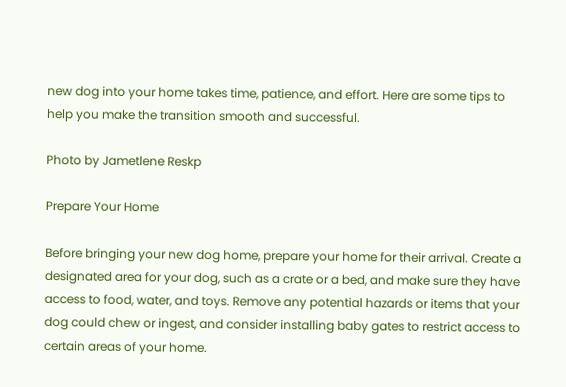new dog into your home takes time, patience, and effort. Here are some tips to help you make the transition smooth and successful.

Photo by Jametlene Reskp

Prepare Your Home

Before bringing your new dog home, prepare your home for their arrival. Create a designated area for your dog, such as a crate or a bed, and make sure they have access to food, water, and toys. Remove any potential hazards or items that your dog could chew or ingest, and consider installing baby gates to restrict access to certain areas of your home.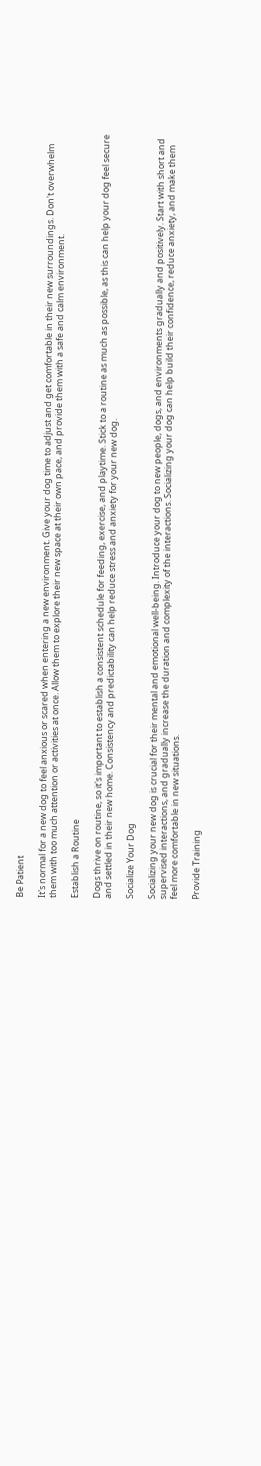Be Patient

It's normal for a new dog to feel anxious or scared when entering a new environment. Give your dog time to adjust and get comfortable in their new surroundings. Don't overwhelm them with too much attention or activities at once. Allow them to explore their new space at their own pace, and provide them with a safe and calm environment.

Establish a Routine

Dogs thrive on routine, so it's important to establish a consistent schedule for feeding, exercise, and playtime. Stick to a routine as much as possible, as this can help your dog feel secure and settled in their new home. Consistency and predictability can help reduce stress and anxiety for your new dog.

Socialize Your Dog

Socializing your new dog is crucial for their mental and emotional well-being. Introduce your dog to new people, dogs, and environments gradually and positively. Start with short and supervised interactions, and gradually increase the duration and complexity of the interactions. Socializing your dog can help build their confidence, reduce anxiety, and make them feel more comfortable in new situations.

Provide Training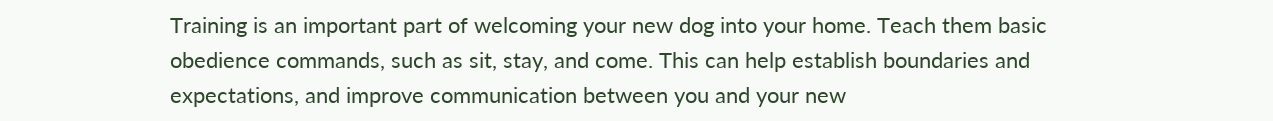Training is an important part of welcoming your new dog into your home. Teach them basic obedience commands, such as sit, stay, and come. This can help establish boundaries and expectations, and improve communication between you and your new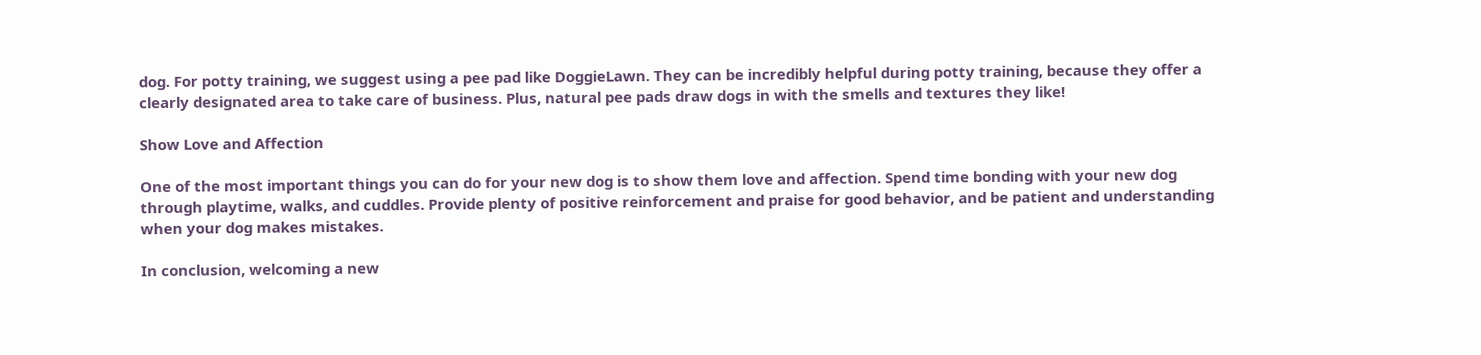dog. For potty training, we suggest using a pee pad like DoggieLawn. They can be incredibly helpful during potty training, because they offer a clearly designated area to take care of business. Plus, natural pee pads draw dogs in with the smells and textures they like!

Show Love and Affection

One of the most important things you can do for your new dog is to show them love and affection. Spend time bonding with your new dog through playtime, walks, and cuddles. Provide plenty of positive reinforcement and praise for good behavior, and be patient and understanding when your dog makes mistakes.

In conclusion, welcoming a new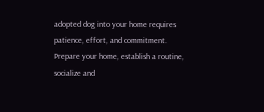adopted dog into your home requires patience, effort, and commitment. Prepare your home, establish a routine, socialize and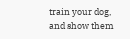train your dog, and show them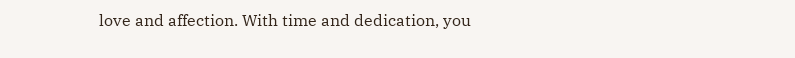love and affection. With time and dedication, you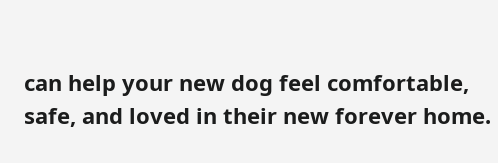can help your new dog feel comfortable, safe, and loved in their new forever home.